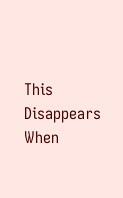This Disappears When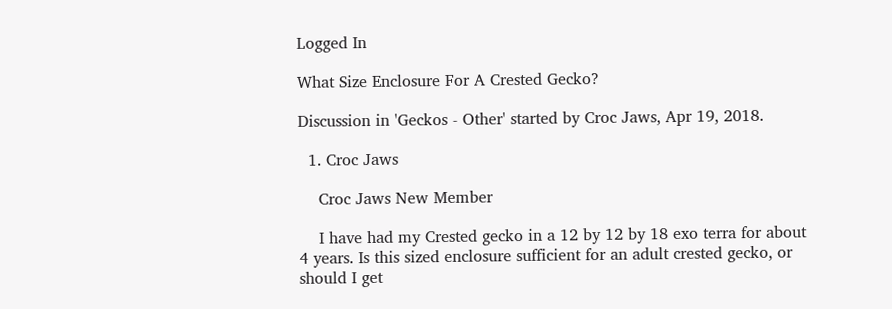Logged In

What Size Enclosure For A Crested Gecko?

Discussion in 'Geckos - Other' started by Croc Jaws, Apr 19, 2018.

  1. Croc Jaws

    Croc Jaws New Member

    I have had my Crested gecko in a 12 by 12 by 18 exo terra for about 4 years. Is this sized enclosure sufficient for an adult crested gecko, or should I get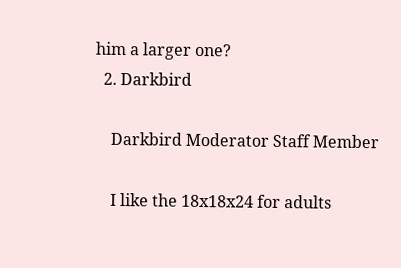him a larger one?
  2. Darkbird

    Darkbird Moderator Staff Member

    I like the 18x18x24 for adults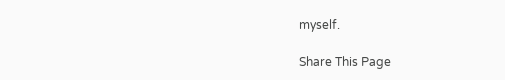myself.

Share This Page